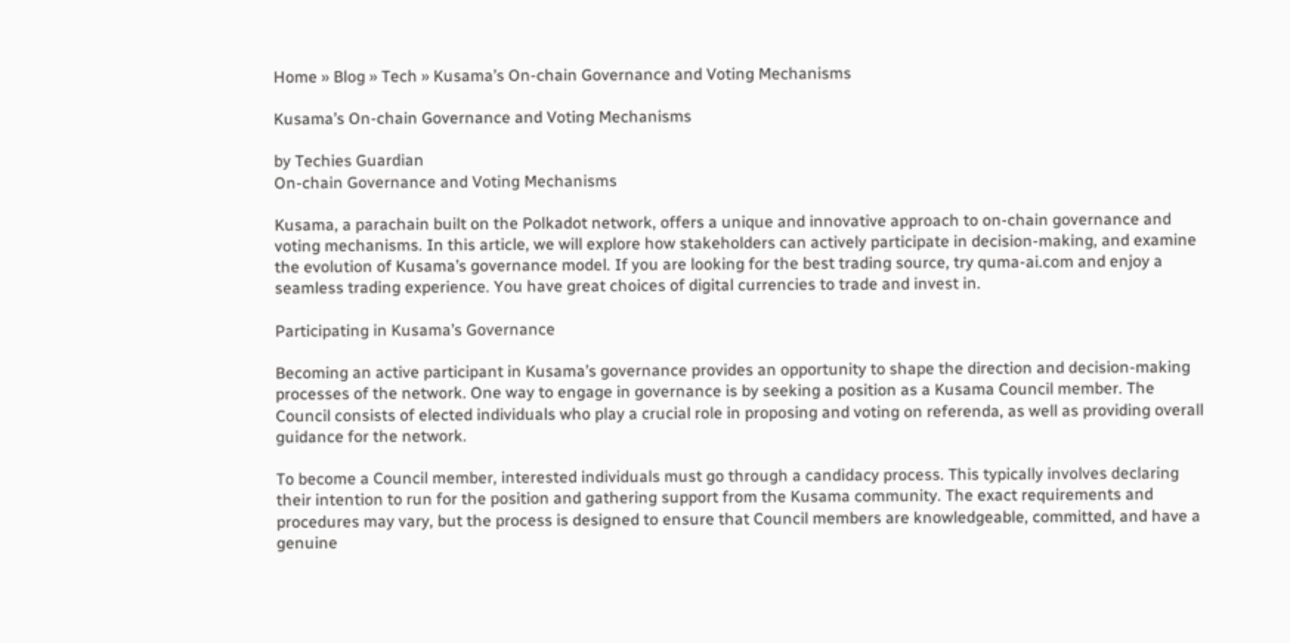Home » Blog » Tech » Kusama’s On-chain Governance and Voting Mechanisms

Kusama’s On-chain Governance and Voting Mechanisms

by Techies Guardian
On-chain Governance and Voting Mechanisms

Kusama, a parachain built on the Polkadot network, offers a unique and innovative approach to on-chain governance and voting mechanisms. In this article, we will explore how stakeholders can actively participate in decision-making, and examine the evolution of Kusama’s governance model. If you are looking for the best trading source, try quma-ai.com and enjoy a seamless trading experience. You have great choices of digital currencies to trade and invest in.

Participating in Kusama’s Governance

Becoming an active participant in Kusama’s governance provides an opportunity to shape the direction and decision-making processes of the network. One way to engage in governance is by seeking a position as a Kusama Council member. The Council consists of elected individuals who play a crucial role in proposing and voting on referenda, as well as providing overall guidance for the network.

To become a Council member, interested individuals must go through a candidacy process. This typically involves declaring their intention to run for the position and gathering support from the Kusama community. The exact requirements and procedures may vary, but the process is designed to ensure that Council members are knowledgeable, committed, and have a genuine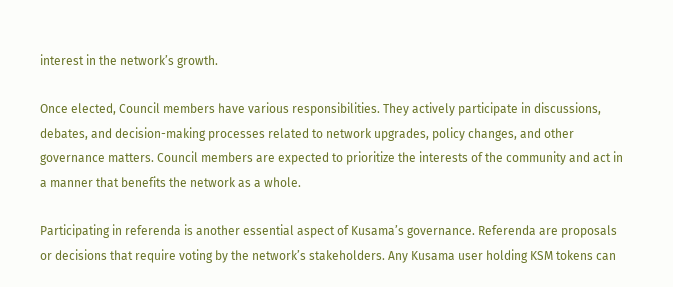interest in the network’s growth.

Once elected, Council members have various responsibilities. They actively participate in discussions, debates, and decision-making processes related to network upgrades, policy changes, and other governance matters. Council members are expected to prioritize the interests of the community and act in a manner that benefits the network as a whole.

Participating in referenda is another essential aspect of Kusama’s governance. Referenda are proposals or decisions that require voting by the network’s stakeholders. Any Kusama user holding KSM tokens can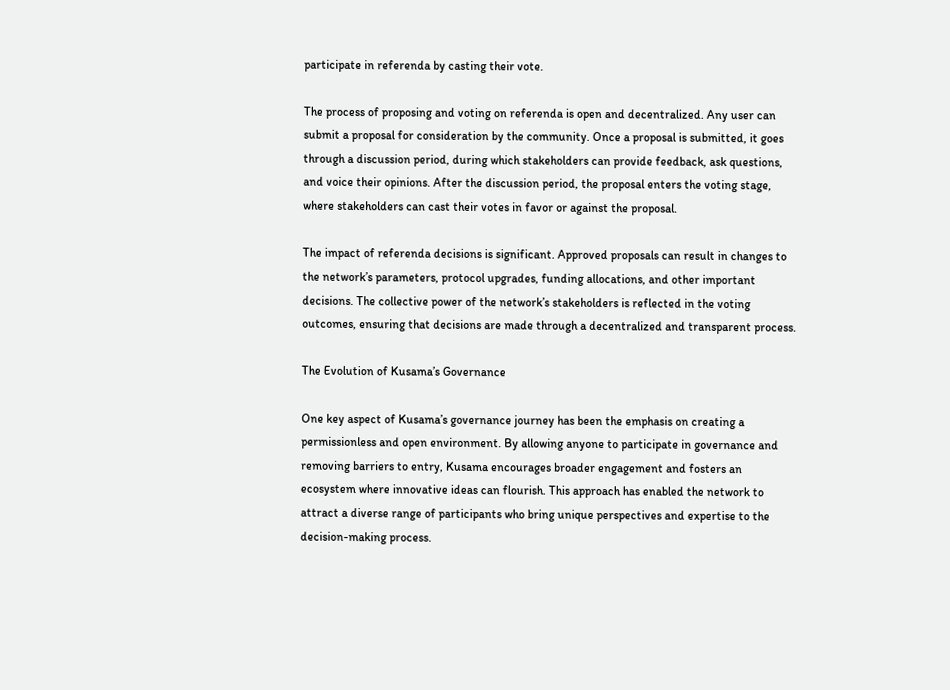participate in referenda by casting their vote.

The process of proposing and voting on referenda is open and decentralized. Any user can submit a proposal for consideration by the community. Once a proposal is submitted, it goes through a discussion period, during which stakeholders can provide feedback, ask questions, and voice their opinions. After the discussion period, the proposal enters the voting stage, where stakeholders can cast their votes in favor or against the proposal.

The impact of referenda decisions is significant. Approved proposals can result in changes to the network’s parameters, protocol upgrades, funding allocations, and other important decisions. The collective power of the network’s stakeholders is reflected in the voting outcomes, ensuring that decisions are made through a decentralized and transparent process.

The Evolution of Kusama’s Governance

One key aspect of Kusama’s governance journey has been the emphasis on creating a permissionless and open environment. By allowing anyone to participate in governance and removing barriers to entry, Kusama encourages broader engagement and fosters an ecosystem where innovative ideas can flourish. This approach has enabled the network to attract a diverse range of participants who bring unique perspectives and expertise to the decision-making process.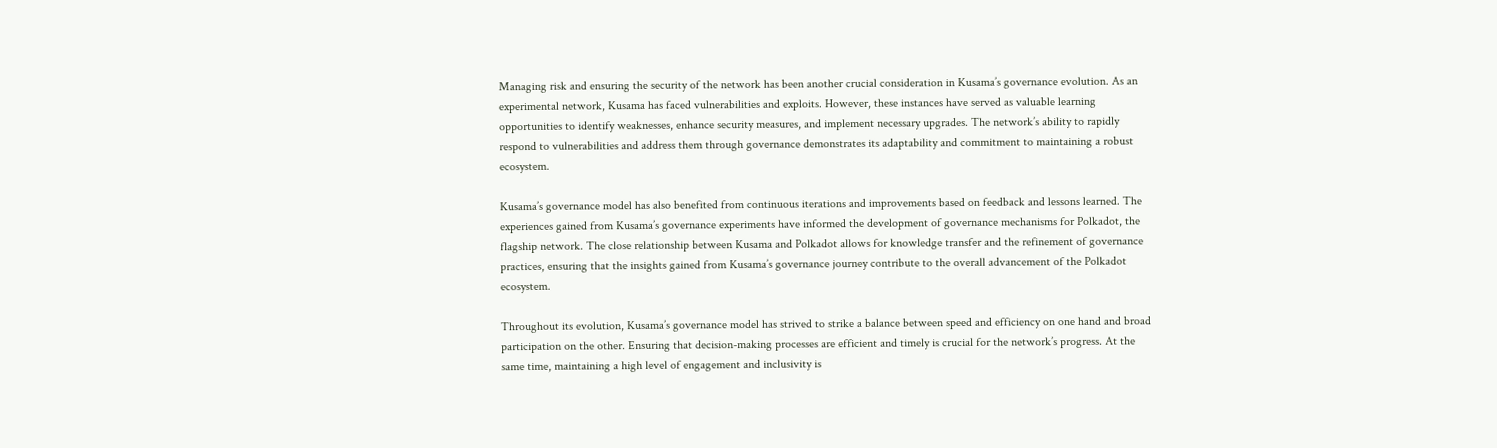Managing risk and ensuring the security of the network has been another crucial consideration in Kusama’s governance evolution. As an experimental network, Kusama has faced vulnerabilities and exploits. However, these instances have served as valuable learning opportunities to identify weaknesses, enhance security measures, and implement necessary upgrades. The network’s ability to rapidly respond to vulnerabilities and address them through governance demonstrates its adaptability and commitment to maintaining a robust ecosystem.

Kusama’s governance model has also benefited from continuous iterations and improvements based on feedback and lessons learned. The experiences gained from Kusama’s governance experiments have informed the development of governance mechanisms for Polkadot, the flagship network. The close relationship between Kusama and Polkadot allows for knowledge transfer and the refinement of governance practices, ensuring that the insights gained from Kusama’s governance journey contribute to the overall advancement of the Polkadot ecosystem.

Throughout its evolution, Kusama’s governance model has strived to strike a balance between speed and efficiency on one hand and broad participation on the other. Ensuring that decision-making processes are efficient and timely is crucial for the network’s progress. At the same time, maintaining a high level of engagement and inclusivity is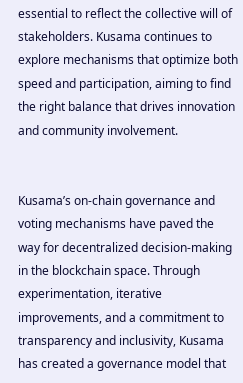essential to reflect the collective will of stakeholders. Kusama continues to explore mechanisms that optimize both speed and participation, aiming to find the right balance that drives innovation and community involvement.


Kusama’s on-chain governance and voting mechanisms have paved the way for decentralized decision-making in the blockchain space. Through experimentation, iterative improvements, and a commitment to transparency and inclusivity, Kusama has created a governance model that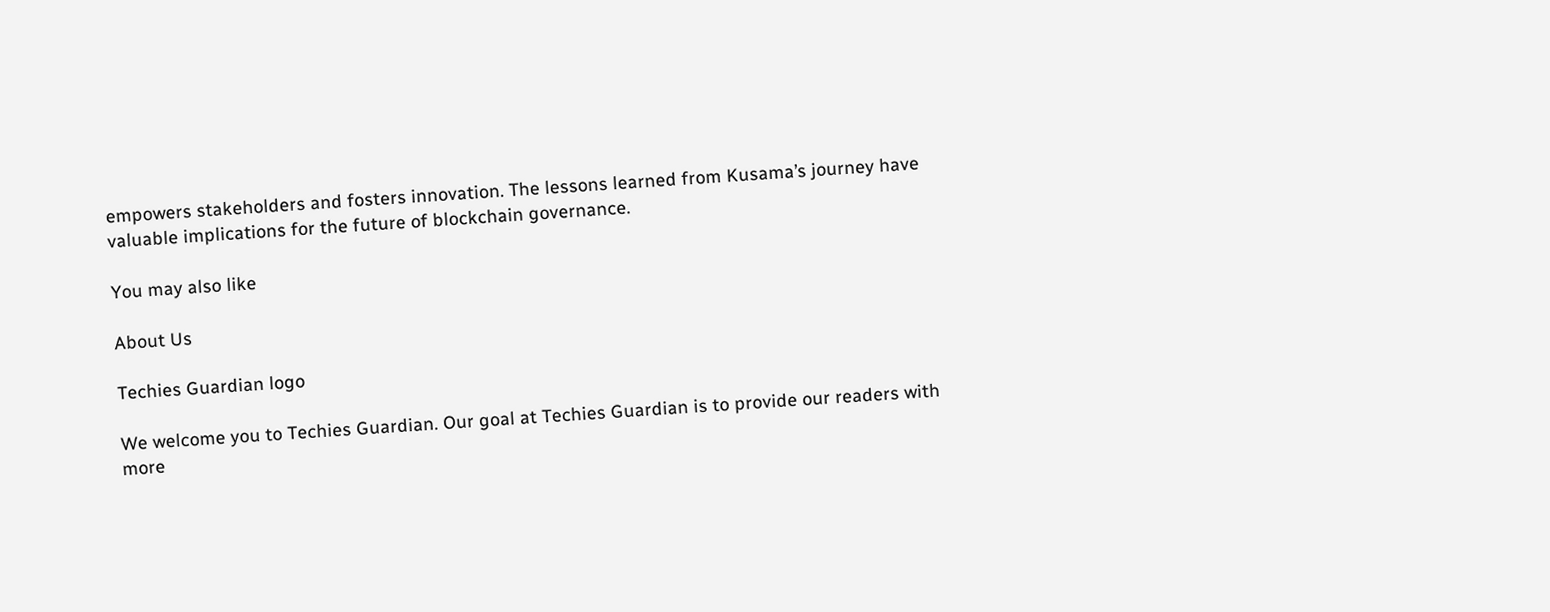empowers stakeholders and fosters innovation. The lessons learned from Kusama’s journey have valuable implications for the future of blockchain governance.

You may also like

About Us

Techies Guardian logo

We welcome you to Techies Guardian. Our goal at Techies Guardian is to provide our readers with more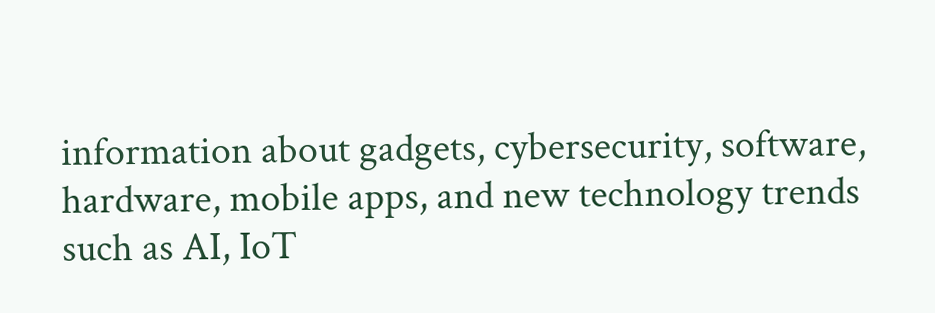information about gadgets, cybersecurity, software, hardware, mobile apps, and new technology trends such as AI, IoT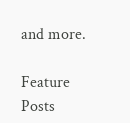and more.

Feature Posts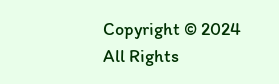Copyright © 2024 All Rights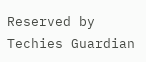Reserved by Techies Guardian